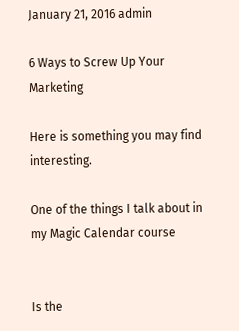January 21, 2016 admin

6 Ways to Screw Up Your Marketing

Here is something you may find interesting.

One of the things I talk about in my Magic Calendar course


Is the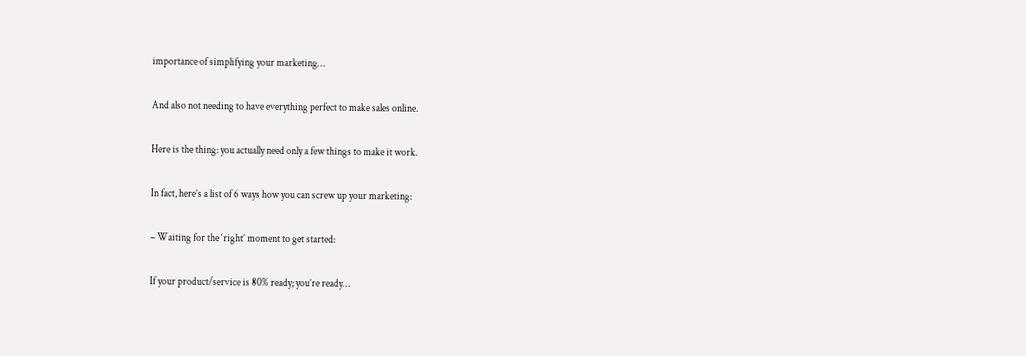importance of simplifying your marketing…

And also not needing to have everything perfect to make sales online.

Here is the thing: you actually need only a few things to make it work.

In fact, here’s a list of 6 ways how you can screw up your marketing:

– Waiting for the ‘right’ moment to get started:

If your product/service is 80% ready; you’re ready…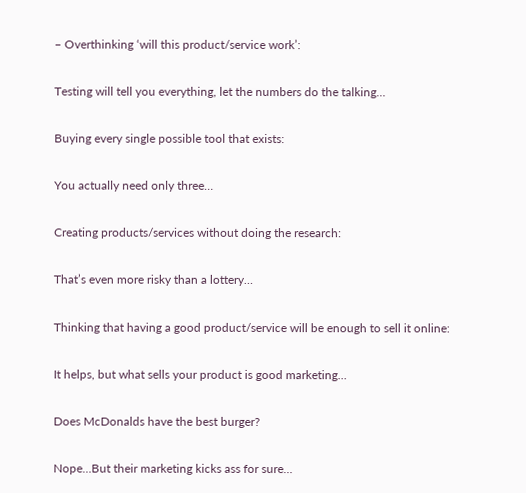– Overthinking ‘will this product/service work’:

Testing will tell you everything, let the numbers do the talking…

Buying every single possible tool that exists:

You actually need only three…

Creating products/services without doing the research:

That’s even more risky than a lottery…

Thinking that having a good product/service will be enough to sell it online:

It helps, but what sells your product is good marketing…

Does McDonalds have the best burger?

Nope…But their marketing kicks ass for sure…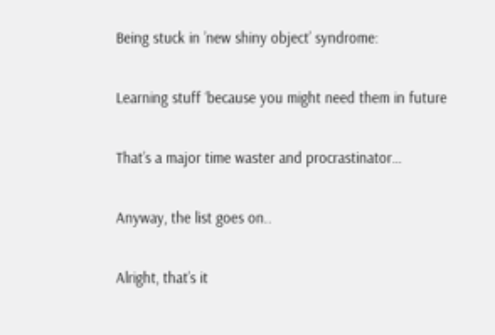Being stuck in ’new shiny object’ syndrome:

Learning stuff ‘because you might need them in future

That’s a major time waster and procrastinator…

Anyway, the list goes on..

Alright, that’s it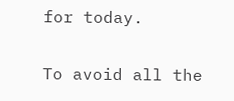for today.

To avoid all the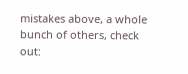mistakes above, a whole bunch of others, check out: